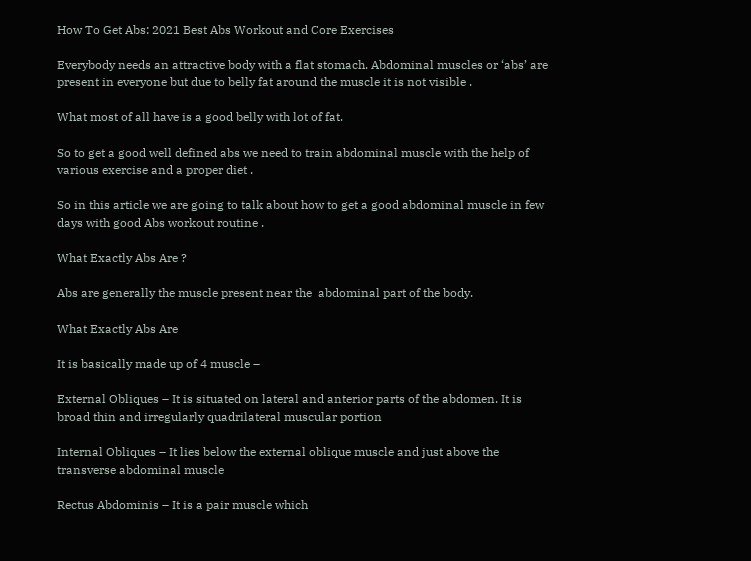How To Get Abs: 2021 Best Abs Workout and Core Exercises

Everybody needs an attractive body with a flat stomach. Abdominal muscles or ‘abs’ are present in everyone but due to belly fat around the muscle it is not visible .

What most of all have is a good belly with lot of fat.

So to get a good well defined abs we need to train abdominal muscle with the help of various exercise and a proper diet .

So in this article we are going to talk about how to get a good abdominal muscle in few days with good Abs workout routine .

What Exactly Abs Are ?

Abs are generally the muscle present near the  abdominal part of the body.

What Exactly Abs Are

It is basically made up of 4 muscle –

External Obliques – It is situated on lateral and anterior parts of the abdomen. It is broad thin and irregularly quadrilateral muscular portion

Internal Obliques – It lies below the external oblique muscle and just above the transverse abdominal muscle

Rectus Abdominis – It is a pair muscle which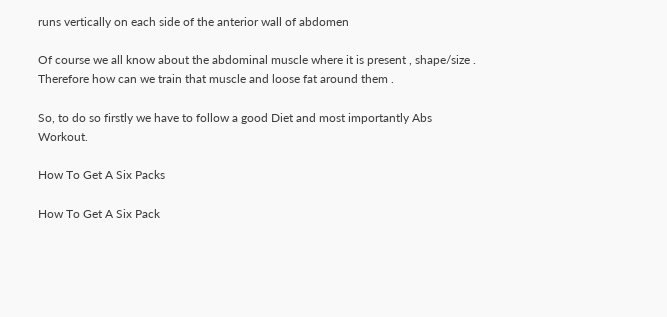runs vertically on each side of the anterior wall of abdomen

Of course we all know about the abdominal muscle where it is present , shape/size . Therefore how can we train that muscle and loose fat around them .

So, to do so firstly we have to follow a good Diet and most importantly Abs Workout.

How To Get A Six Packs

How To Get A Six Pack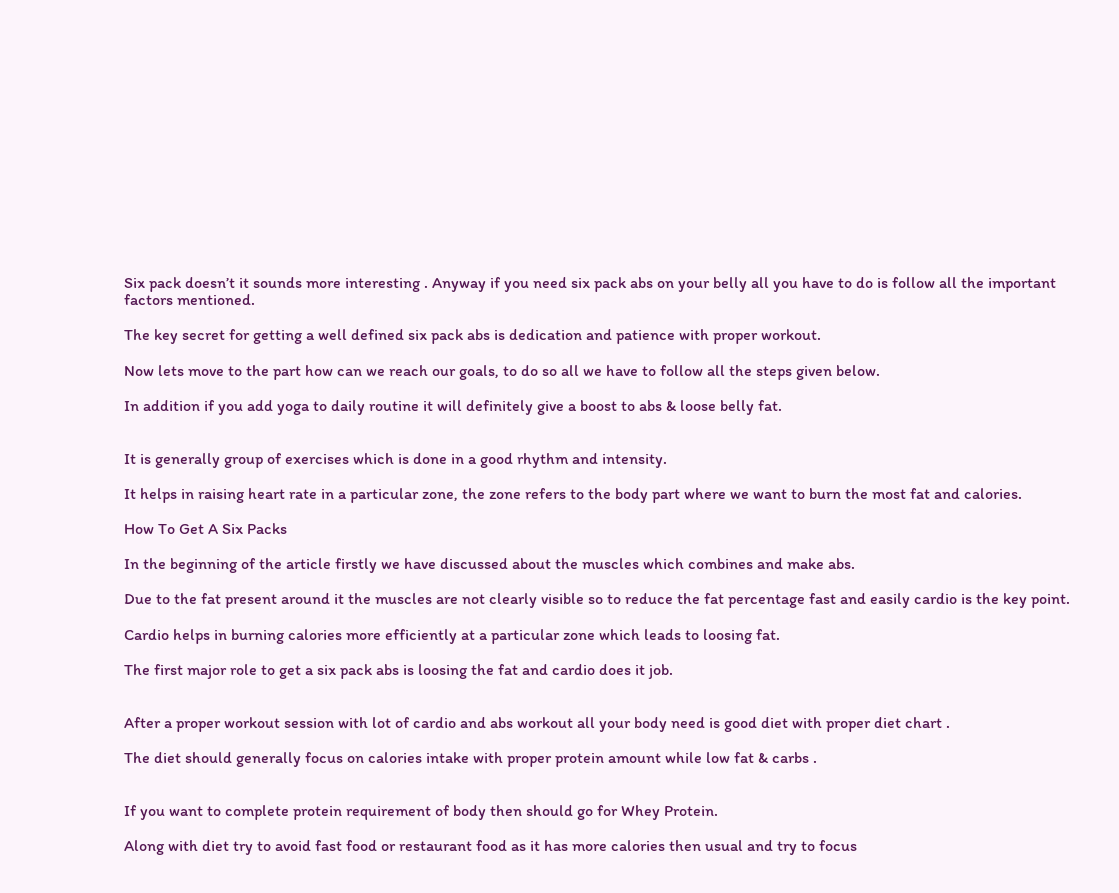Six pack doesn’t it sounds more interesting . Anyway if you need six pack abs on your belly all you have to do is follow all the important factors mentioned.

The key secret for getting a well defined six pack abs is dedication and patience with proper workout.

Now lets move to the part how can we reach our goals, to do so all we have to follow all the steps given below.

In addition if you add yoga to daily routine it will definitely give a boost to abs & loose belly fat.


It is generally group of exercises which is done in a good rhythm and intensity.

It helps in raising heart rate in a particular zone, the zone refers to the body part where we want to burn the most fat and calories.

How To Get A Six Packs

In the beginning of the article firstly we have discussed about the muscles which combines and make abs.

Due to the fat present around it the muscles are not clearly visible so to reduce the fat percentage fast and easily cardio is the key point.

Cardio helps in burning calories more efficiently at a particular zone which leads to loosing fat.

The first major role to get a six pack abs is loosing the fat and cardio does it job.


After a proper workout session with lot of cardio and abs workout all your body need is good diet with proper diet chart .

The diet should generally focus on calories intake with proper protein amount while low fat & carbs .


If you want to complete protein requirement of body then should go for Whey Protein.

Along with diet try to avoid fast food or restaurant food as it has more calories then usual and try to focus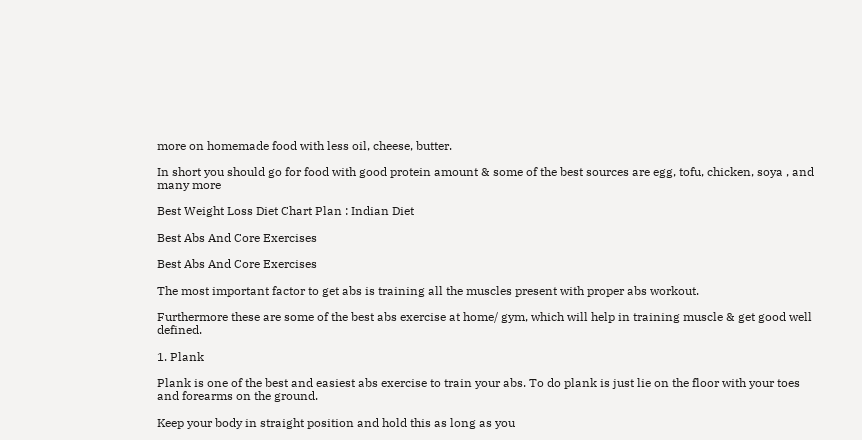more on homemade food with less oil, cheese, butter.

In short you should go for food with good protein amount & some of the best sources are egg, tofu, chicken, soya , and many more

Best Weight Loss Diet Chart Plan : Indian Diet

Best Abs And Core Exercises

Best Abs And Core Exercises

The most important factor to get abs is training all the muscles present with proper abs workout.

Furthermore these are some of the best abs exercise at home/ gym, which will help in training muscle & get good well defined.

1. Plank

Plank is one of the best and easiest abs exercise to train your abs. To do plank is just lie on the floor with your toes and forearms on the ground.

Keep your body in straight position and hold this as long as you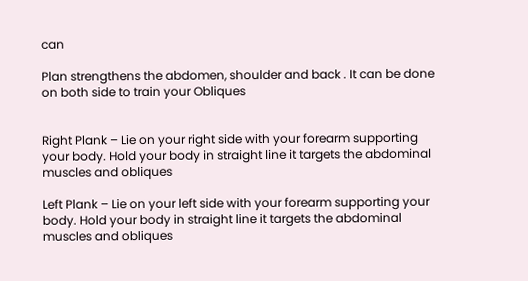can

Plan strengthens the abdomen, shoulder and back . It can be done on both side to train your Obliques


Right Plank – Lie on your right side with your forearm supporting your body. Hold your body in straight line it targets the abdominal muscles and obliques

Left Plank – Lie on your left side with your forearm supporting your body. Hold your body in straight line it targets the abdominal muscles and obliques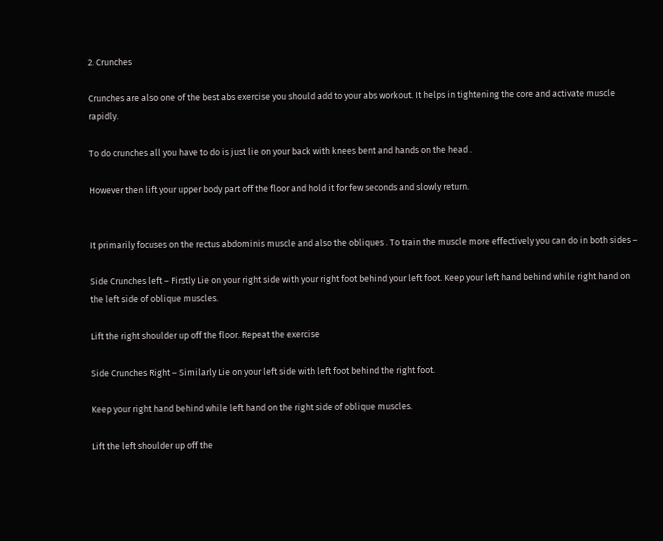2. Crunches

Crunches are also one of the best abs exercise you should add to your abs workout. It helps in tightening the core and activate muscle rapidly.

To do crunches all you have to do is just lie on your back with knees bent and hands on the head .

However then lift your upper body part off the floor and hold it for few seconds and slowly return.


It primarily focuses on the rectus abdominis muscle and also the obliques . To train the muscle more effectively you can do in both sides –

Side Crunches left – Firstly Lie on your right side with your right foot behind your left foot. Keep your left hand behind while right hand on the left side of oblique muscles.

Lift the right shoulder up off the floor. Repeat the exercise

Side Crunches Right – Similarly Lie on your left side with left foot behind the right foot.

Keep your right hand behind while left hand on the right side of oblique muscles.

Lift the left shoulder up off the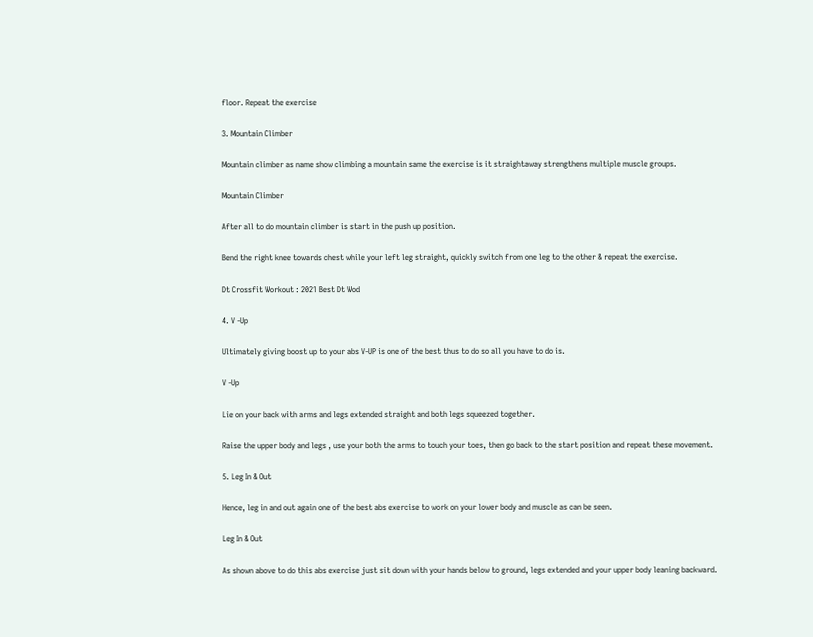floor. Repeat the exercise

3. Mountain Climber

Mountain climber as name show climbing a mountain same the exercise is it straightaway strengthens multiple muscle groups.

Mountain Climber

After all to do mountain climber is start in the push up position.

Bend the right knee towards chest while your left leg straight, quickly switch from one leg to the other & repeat the exercise.

Dt Crossfit Workout : 2021 Best Dt Wod

4. V -Up

Ultimately giving boost up to your abs V-UP is one of the best thus to do so all you have to do is.

V -Up

Lie on your back with arms and legs extended straight and both legs squeezed together.

Raise the upper body and legs , use your both the arms to touch your toes, then go back to the start position and repeat these movement.

5. Leg In & Out

Hence, leg in and out again one of the best abs exercise to work on your lower body and muscle as can be seen.

Leg In & Out

As shown above to do this abs exercise just sit down with your hands below to ground, legs extended and your upper body leaning backward.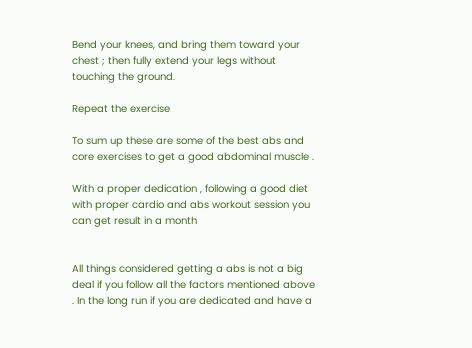Bend your knees, and bring them toward your chest ; then fully extend your legs without touching the ground.

Repeat the exercise

To sum up these are some of the best abs and core exercises to get a good abdominal muscle .

With a proper dedication , following a good diet with proper cardio and abs workout session you can get result in a month


All things considered getting a abs is not a big deal if you follow all the factors mentioned above . In the long run if you are dedicated and have a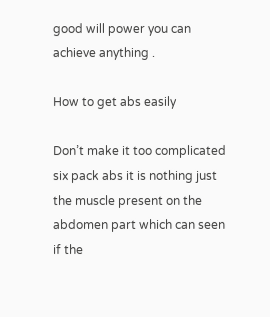good will power you can achieve anything .

How to get abs easily

Don’t make it too complicated six pack abs it is nothing just the muscle present on the abdomen part which can seen if the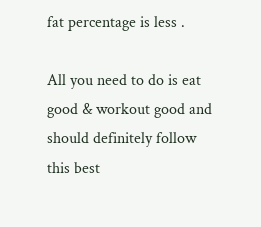fat percentage is less .

All you need to do is eat good & workout good and should definitely follow this best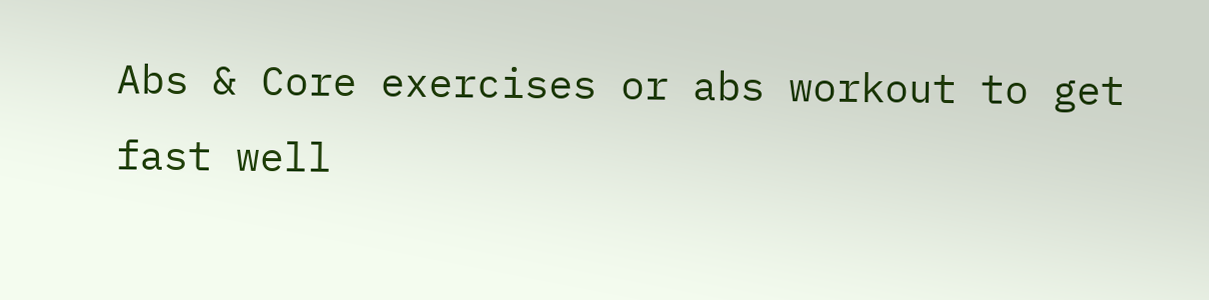Abs & Core exercises or abs workout to get fast well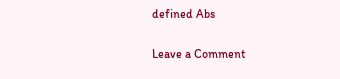defined Abs

Leave a Comment